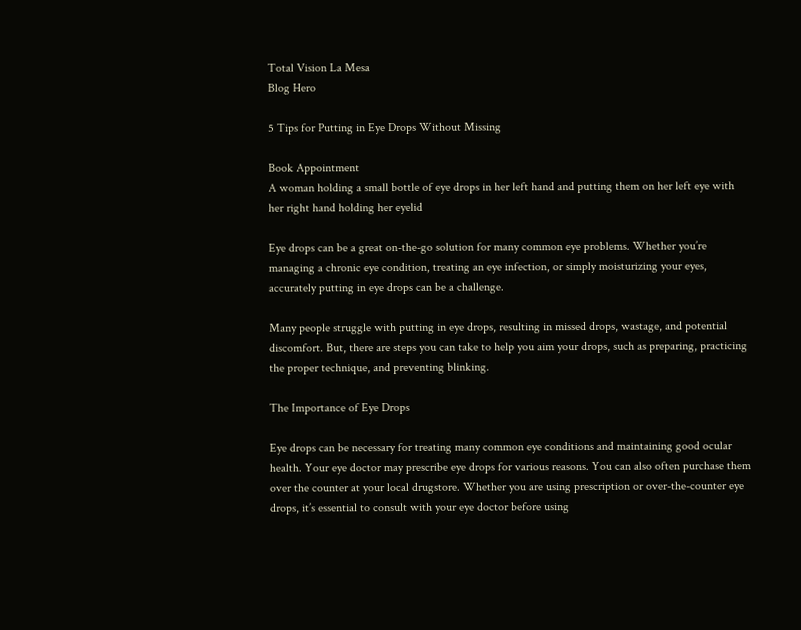Total Vision La Mesa
Blog Hero

5 Tips for Putting in Eye Drops Without Missing

Book Appointment
A woman holding a small bottle of eye drops in her left hand and putting them on her left eye with her right hand holding her eyelid

Eye drops can be a great on-the-go solution for many common eye problems. Whether you’re managing a chronic eye condition, treating an eye infection, or simply moisturizing your eyes, accurately putting in eye drops can be a challenge.

Many people struggle with putting in eye drops, resulting in missed drops, wastage, and potential discomfort. But, there are steps you can take to help you aim your drops, such as preparing, practicing the proper technique, and preventing blinking.

The Importance of Eye Drops

Eye drops can be necessary for treating many common eye conditions and maintaining good ocular health. Your eye doctor may prescribe eye drops for various reasons. You can also often purchase them over the counter at your local drugstore. Whether you are using prescription or over-the-counter eye drops, it’s essential to consult with your eye doctor before using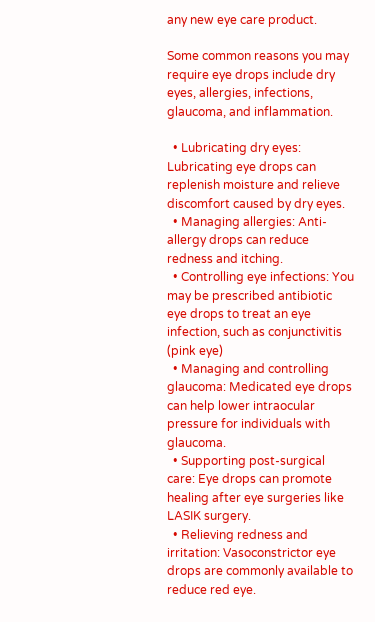any new eye care product.

Some common reasons you may require eye drops include dry eyes, allergies, infections, glaucoma, and inflammation.

  • Lubricating dry eyes: Lubricating eye drops can replenish moisture and relieve discomfort caused by dry eyes.
  • Managing allergies: Anti-allergy drops can reduce redness and itching.
  • Controlling eye infections: You may be prescribed antibiotic eye drops to treat an eye infection, such as conjunctivitis (pink eye)
  • Managing and controlling glaucoma: Medicated eye drops can help lower intraocular pressure for individuals with glaucoma.
  • Supporting post-surgical care: Eye drops can promote healing after eye surgeries like LASIK surgery.
  • Relieving redness and irritation: Vasoconstrictor eye drops are commonly available to reduce red eye.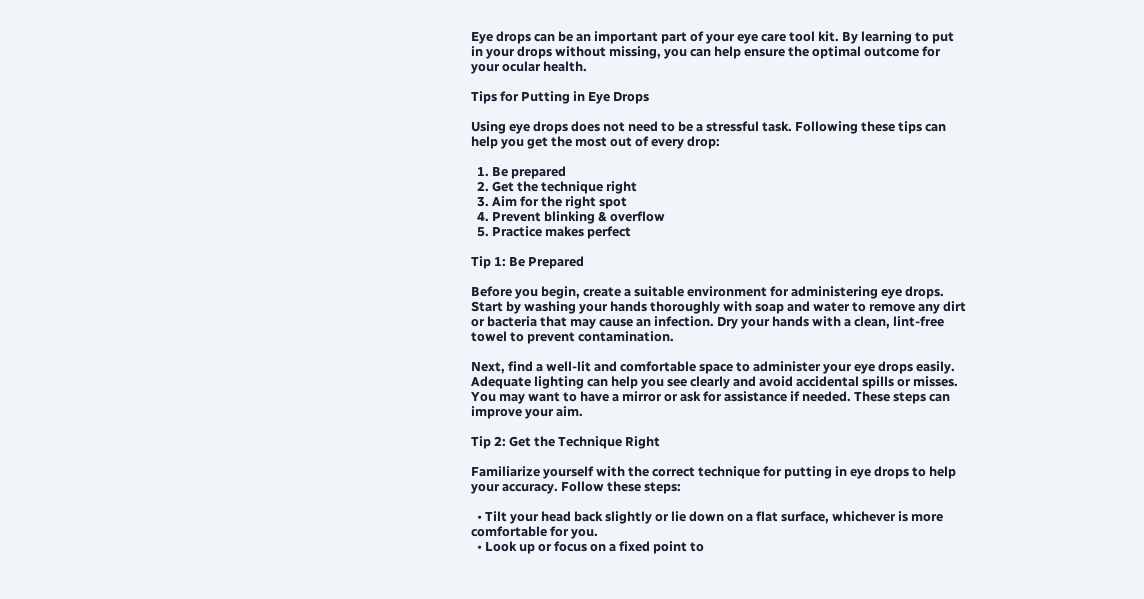Eye drops can be an important part of your eye care tool kit. By learning to put in your drops without missing, you can help ensure the optimal outcome for your ocular health.

Tips for Putting in Eye Drops

Using eye drops does not need to be a stressful task. Following these tips can help you get the most out of every drop:

  1. Be prepared
  2. Get the technique right
  3. Aim for the right spot
  4. Prevent blinking & overflow
  5. Practice makes perfect

Tip 1: Be Prepared

Before you begin, create a suitable environment for administering eye drops. Start by washing your hands thoroughly with soap and water to remove any dirt or bacteria that may cause an infection. Dry your hands with a clean, lint-free towel to prevent contamination.

Next, find a well-lit and comfortable space to administer your eye drops easily. Adequate lighting can help you see clearly and avoid accidental spills or misses. You may want to have a mirror or ask for assistance if needed. These steps can improve your aim.

Tip 2: Get the Technique Right

Familiarize yourself with the correct technique for putting in eye drops to help your accuracy. Follow these steps:

  • Tilt your head back slightly or lie down on a flat surface, whichever is more comfortable for you.
  • Look up or focus on a fixed point to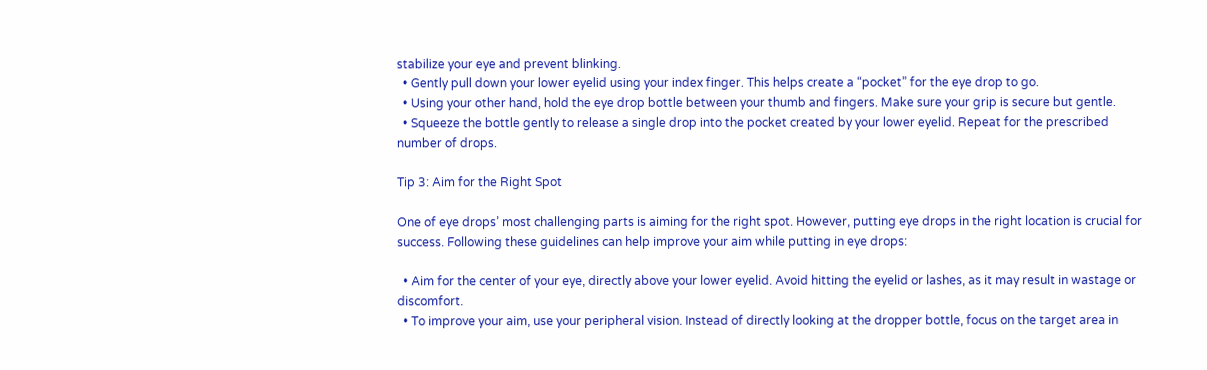stabilize your eye and prevent blinking.
  • Gently pull down your lower eyelid using your index finger. This helps create a “pocket” for the eye drop to go.
  • Using your other hand, hold the eye drop bottle between your thumb and fingers. Make sure your grip is secure but gentle.
  • Squeeze the bottle gently to release a single drop into the pocket created by your lower eyelid. Repeat for the prescribed number of drops.

Tip 3: Aim for the Right Spot

One of eye drops’ most challenging parts is aiming for the right spot. However, putting eye drops in the right location is crucial for success. Following these guidelines can help improve your aim while putting in eye drops:

  • Aim for the center of your eye, directly above your lower eyelid. Avoid hitting the eyelid or lashes, as it may result in wastage or discomfort.
  • To improve your aim, use your peripheral vision. Instead of directly looking at the dropper bottle, focus on the target area in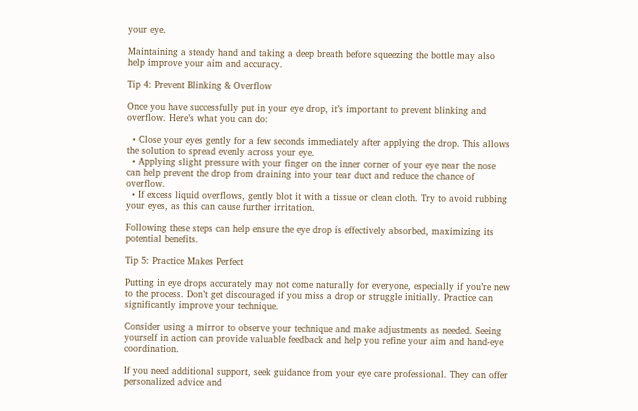your eye.

Maintaining a steady hand and taking a deep breath before squeezing the bottle may also help improve your aim and accuracy.

Tip 4: Prevent Blinking & Overflow

Once you have successfully put in your eye drop, it’s important to prevent blinking and overflow. Here’s what you can do:

  • Close your eyes gently for a few seconds immediately after applying the drop. This allows the solution to spread evenly across your eye.
  • Applying slight pressure with your finger on the inner corner of your eye near the nose can help prevent the drop from draining into your tear duct and reduce the chance of overflow.
  • If excess liquid overflows, gently blot it with a tissue or clean cloth. Try to avoid rubbing your eyes, as this can cause further irritation.

Following these steps can help ensure the eye drop is effectively absorbed, maximizing its potential benefits.

Tip 5: Practice Makes Perfect

Putting in eye drops accurately may not come naturally for everyone, especially if you’re new to the process. Don’t get discouraged if you miss a drop or struggle initially. Practice can significantly improve your technique.

Consider using a mirror to observe your technique and make adjustments as needed. Seeing yourself in action can provide valuable feedback and help you refine your aim and hand-eye coordination.

If you need additional support, seek guidance from your eye care professional. They can offer personalized advice and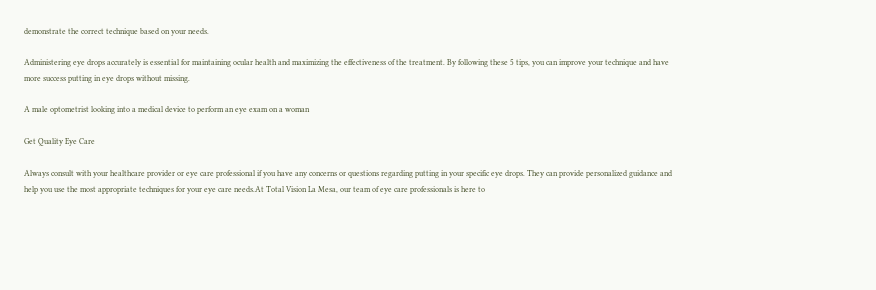demonstrate the correct technique based on your needs.

Administering eye drops accurately is essential for maintaining ocular health and maximizing the effectiveness of the treatment. By following these 5 tips, you can improve your technique and have more success putting in eye drops without missing.

A male optometrist looking into a medical device to perform an eye exam on a woman

Get Quality Eye Care

Always consult with your healthcare provider or eye care professional if you have any concerns or questions regarding putting in your specific eye drops. They can provide personalized guidance and help you use the most appropriate techniques for your eye care needs.At Total Vision La Mesa, our team of eye care professionals is here to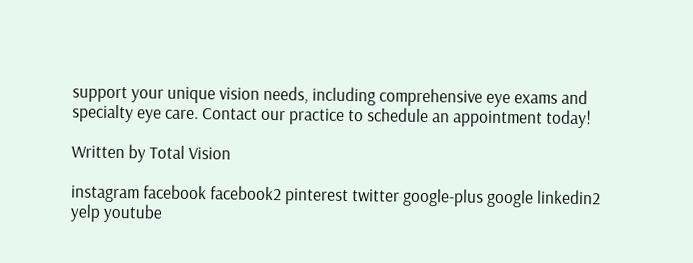support your unique vision needs, including comprehensive eye exams and specialty eye care. Contact our practice to schedule an appointment today!

Written by Total Vision

instagram facebook facebook2 pinterest twitter google-plus google linkedin2 yelp youtube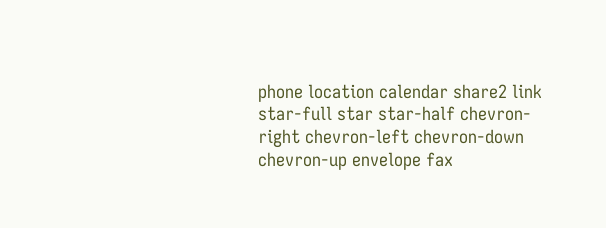phone location calendar share2 link star-full star star-half chevron-right chevron-left chevron-down chevron-up envelope fax